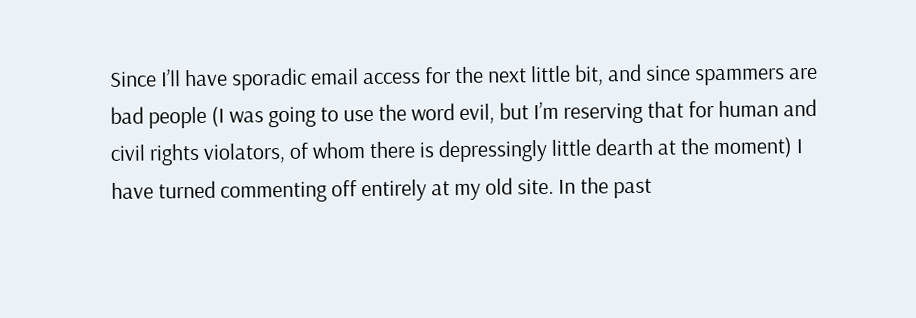Since I’ll have sporadic email access for the next little bit, and since spammers are bad people (I was going to use the word evil, but I’m reserving that for human and civil rights violators, of whom there is depressingly little dearth at the moment) I have turned commenting off entirely at my old site. In the past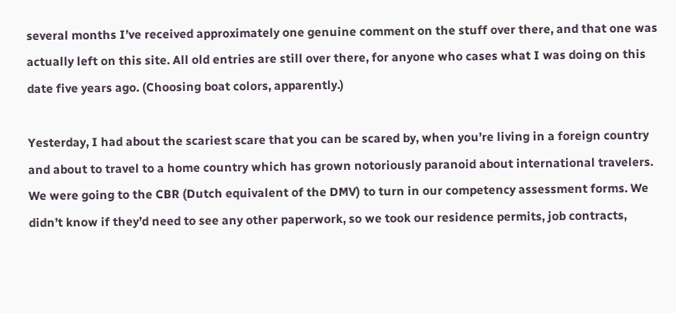several months I’ve received approximately one genuine comment on the stuff over there, and that one was actually left on this site. All old entries are still over there, for anyone who cases what I was doing on this date five years ago. (Choosing boat colors, apparently.)

Yesterday, I had about the scariest scare that you can be scared by, when you’re living in a foreign country and about to travel to a home country which has grown notoriously paranoid about international travelers. We were going to the CBR (Dutch equivalent of the DMV) to turn in our competency assessment forms. We didn’t know if they’d need to see any other paperwork, so we took our residence permits, job contracts,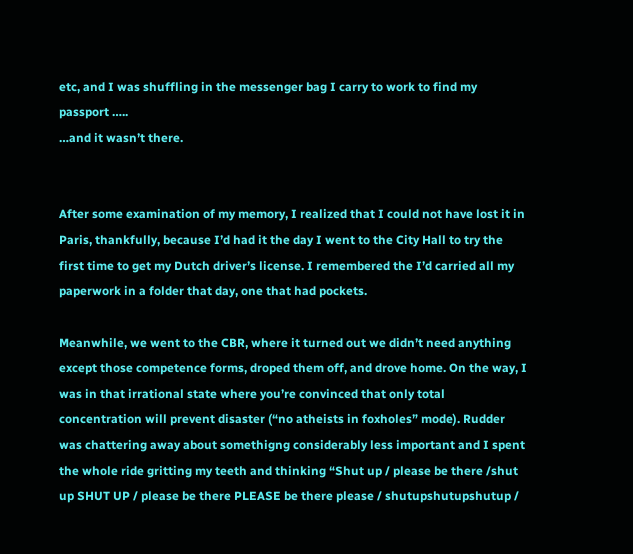etc, and I was shuffling in the messenger bag I carry to work to find my passport …..
…and it wasn’t there.


After some examination of my memory, I realized that I could not have lost it in Paris, thankfully, because I’d had it the day I went to the City Hall to try the first time to get my Dutch driver’s license. I remembered the I’d carried all my paperwork in a folder that day, one that had pockets.

Meanwhile, we went to the CBR, where it turned out we didn’t need anything except those competence forms, droped them off, and drove home. On the way, I was in that irrational state where you’re convinced that only total concentration will prevent disaster (“no atheists in foxholes” mode). Rudder was chattering away about somethigng considerably less important and I spent the whole ride gritting my teeth and thinking “Shut up / please be there /shut up SHUT UP / please be there PLEASE be there please / shutupshutupshutup /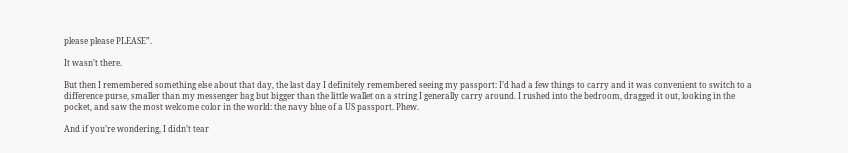please please PLEASE”.

It wasn’t there.

But then I remembered something else about that day, the last day I definitely remembered seeing my passport: I’d had a few things to carry and it was convenient to switch to a difference purse, smaller than my messenger bag but bigger than the little wallet on a string I generally carry around. I rushed into the bedroom, dragged it out, looking in the pocket, and saw the most welcome color in the world: the navy blue of a US passport. Phew.

And if you’re wondering, I didn’t tear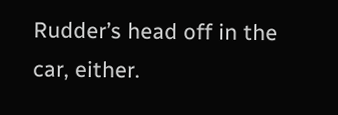Rudder’s head off in the car, either.